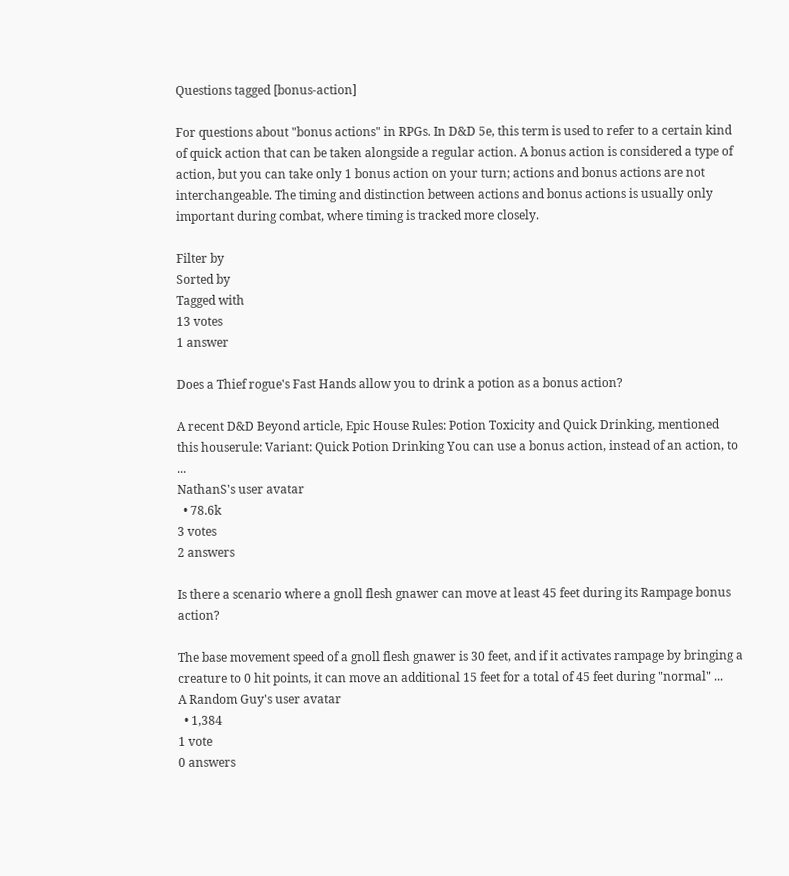Questions tagged [bonus-action]

For questions about "bonus actions" in RPGs. In D&D 5e, this term is used to refer to a certain kind of quick action that can be taken alongside a regular action. A bonus action is considered a type of action, but you can take only 1 bonus action on your turn; actions and bonus actions are not interchangeable. The timing and distinction between actions and bonus actions is usually only important during combat, where timing is tracked more closely.

Filter by
Sorted by
Tagged with
13 votes
1 answer

Does a Thief rogue's Fast Hands allow you to drink a potion as a bonus action?

A recent D&D Beyond article, Epic House Rules: Potion Toxicity and Quick Drinking, mentioned this houserule: Variant: Quick Potion Drinking You can use a bonus action, instead of an action, to ...
NathanS's user avatar
  • 78.6k
3 votes
2 answers

Is there a scenario where a gnoll flesh gnawer can move at least 45 feet during its Rampage bonus action?

The base movement speed of a gnoll flesh gnawer is 30 feet, and if it activates rampage by bringing a creature to 0 hit points, it can move an additional 15 feet for a total of 45 feet during "normal" ...
A Random Guy's user avatar
  • 1,384
1 vote
0 answers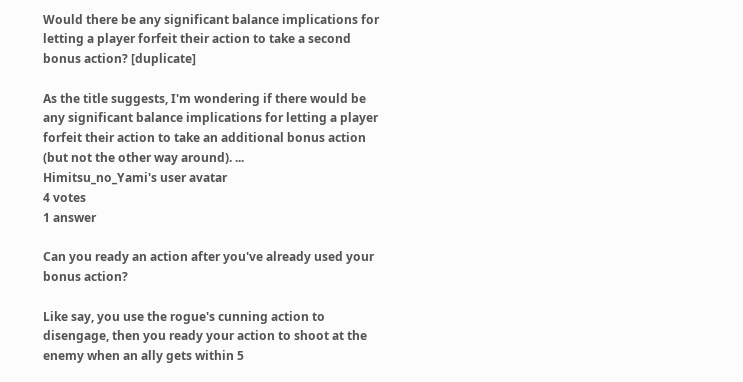Would there be any significant balance implications for letting a player forfeit their action to take a second bonus action? [duplicate]

As the title suggests, I'm wondering if there would be any significant balance implications for letting a player forfeit their action to take an additional bonus action (but not the other way around). ...
Himitsu_no_Yami's user avatar
4 votes
1 answer

Can you ready an action after you've already used your bonus action?

Like say, you use the rogue's cunning action to disengage, then you ready your action to shoot at the enemy when an ally gets within 5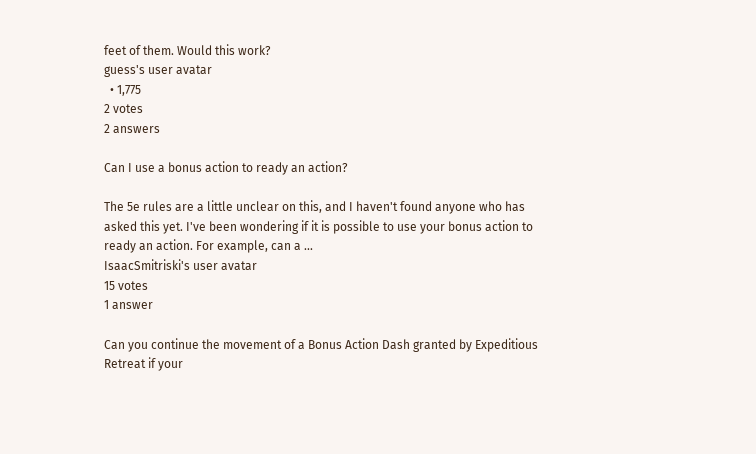feet of them. Would this work?
guess's user avatar
  • 1,775
2 votes
2 answers

Can I use a bonus action to ready an action?

The 5e rules are a little unclear on this, and I haven't found anyone who has asked this yet. I've been wondering if it is possible to use your bonus action to ready an action. For example, can a ...
IsaacSmitriski's user avatar
15 votes
1 answer

Can you continue the movement of a Bonus Action Dash granted by Expeditious Retreat if your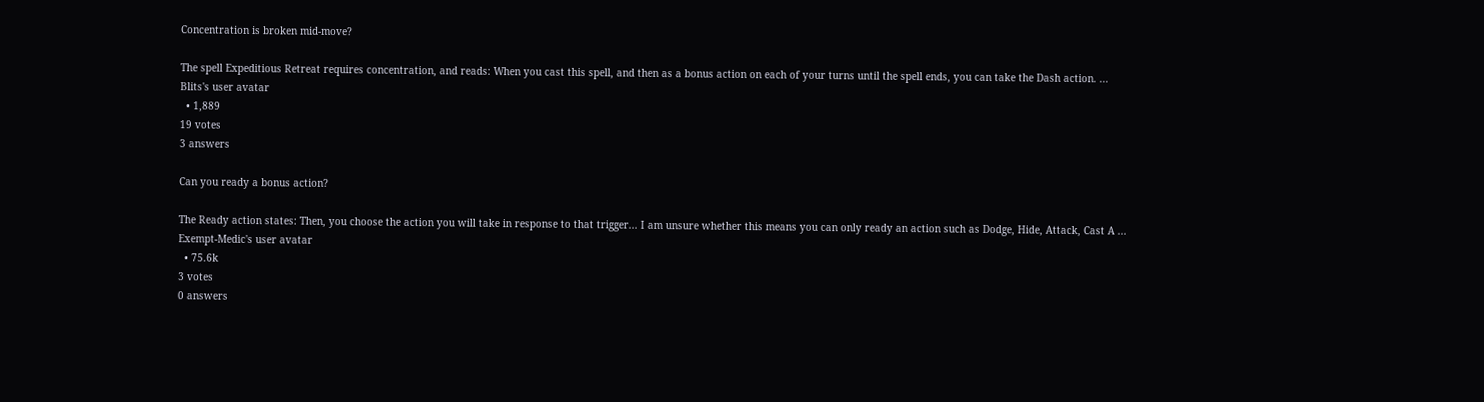Concentration is broken mid-move?

The spell Expeditious Retreat requires concentration, and reads: When you cast this spell, and then as a bonus action on each of your turns until the spell ends, you can take the Dash action. ...
Blits's user avatar
  • 1,889
19 votes
3 answers

Can you ready a bonus action?

The Ready action states: Then, you choose the action you will take in response to that trigger... I am unsure whether this means you can only ready an action such as Dodge, Hide, Attack, Cast A ...
Exempt-Medic's user avatar
  • 75.6k
3 votes
0 answers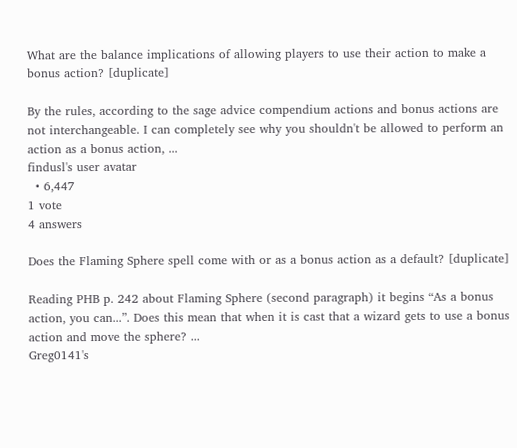What are the balance implications of allowing players to use their action to make a bonus action? [duplicate]

By the rules, according to the sage advice compendium actions and bonus actions are not interchangeable. I can completely see why you shouldn't be allowed to perform an action as a bonus action, ...
findusl's user avatar
  • 6,447
1 vote
4 answers

Does the Flaming Sphere spell come with or as a bonus action as a default? [duplicate]

Reading PHB p. 242 about Flaming Sphere (second paragraph) it begins “As a bonus action, you can...”. Does this mean that when it is cast that a wizard gets to use a bonus action and move the sphere? ...
Greg0141's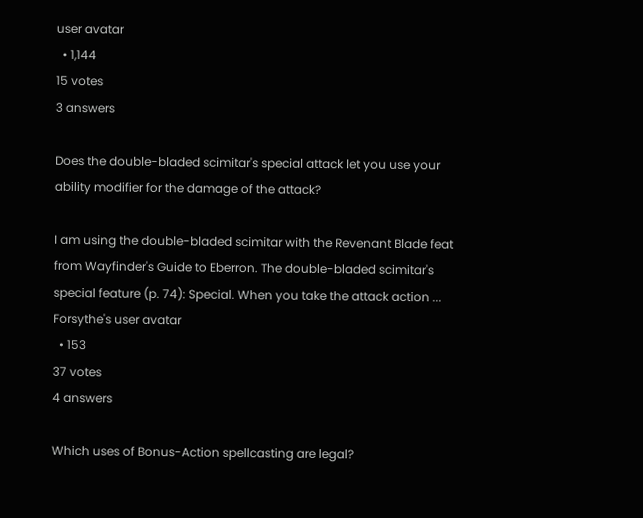user avatar
  • 1,144
15 votes
3 answers

Does the double-bladed scimitar's special attack let you use your ability modifier for the damage of the attack?

I am using the double-bladed scimitar with the Revenant Blade feat from Wayfinder's Guide to Eberron. The double-bladed scimitar's special feature (p. 74): Special. When you take the attack action ...
Forsythe's user avatar
  • 153
37 votes
4 answers

Which uses of Bonus-Action spellcasting are legal?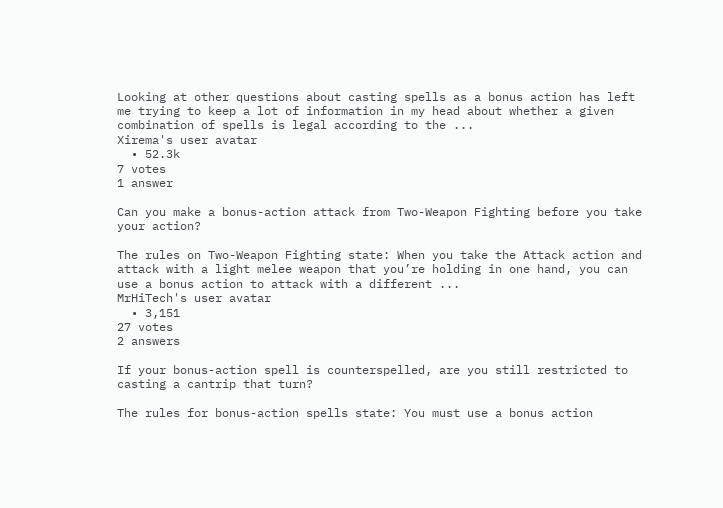Looking at other questions about casting spells as a bonus action has left me trying to keep a lot of information in my head about whether a given combination of spells is legal according to the ...
Xirema's user avatar
  • 52.3k
7 votes
1 answer

Can you make a bonus-action attack from Two-Weapon Fighting before you take your action?

The rules on Two-Weapon Fighting state: When you take the Attack action and attack with a light melee weapon that you’re holding in one hand, you can use a bonus action to attack with a different ...
MrHiTech's user avatar
  • 3,151
27 votes
2 answers

If your bonus-action spell is counterspelled, are you still restricted to casting a cantrip that turn?

The rules for bonus-action spells state: You must use a bonus action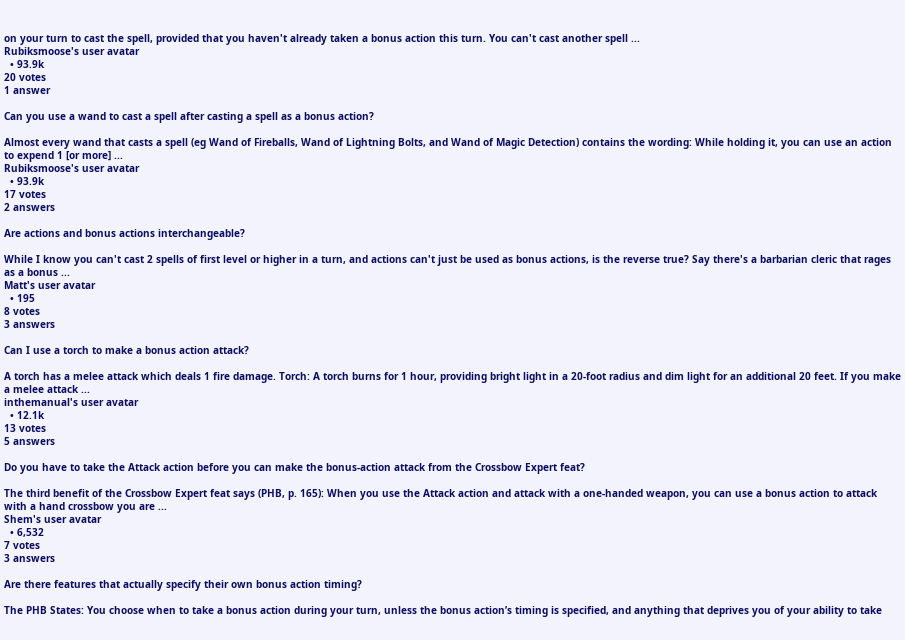on your turn to cast the spell, provided that you haven't already taken a bonus action this turn. You can't cast another spell ...
Rubiksmoose's user avatar
  • 93.9k
20 votes
1 answer

Can you use a wand to cast a spell after casting a spell as a bonus action?

Almost every wand that casts a spell (eg Wand of Fireballs, Wand of Lightning Bolts, and Wand of Magic Detection) contains the wording: While holding it, you can use an action to expend 1 [or more] ...
Rubiksmoose's user avatar
  • 93.9k
17 votes
2 answers

Are actions and bonus actions interchangeable?

While I know you can't cast 2 spells of first level or higher in a turn, and actions can't just be used as bonus actions, is the reverse true? Say there's a barbarian cleric that rages as a bonus ...
Matt's user avatar
  • 195
8 votes
3 answers

Can I use a torch to make a bonus action attack?

A torch has a melee attack which deals 1 fire damage. Torch: A torch burns for 1 hour, providing bright light in a 20-foot radius and dim light for an additional 20 feet. If you make a melee attack ...
inthemanual's user avatar
  • 12.1k
13 votes
5 answers

Do you have to take the Attack action before you can make the bonus-action attack from the Crossbow Expert feat?

The third benefit of the Crossbow Expert feat says (PHB, p. 165): When you use the Attack action and attack with a one-handed weapon, you can use a bonus action to attack with a hand crossbow you are ...
Shem's user avatar
  • 6,532
7 votes
3 answers

Are there features that actually specify their own bonus action timing?

The PHB States: You choose when to take a bonus action during your turn, unless the bonus action’s timing is specified, and anything that deprives you of your ability to take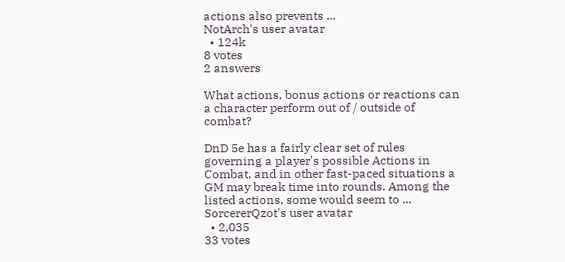actions also prevents ...
NotArch's user avatar
  • 124k
8 votes
2 answers

What actions, bonus actions or reactions can a character perform out of / outside of combat?

DnD 5e has a fairly clear set of rules governing a player's possible Actions in Combat, and in other fast-paced situations a GM may break time into rounds. Among the listed actions, some would seem to ...
SorcererQzot's user avatar
  • 2,035
33 votes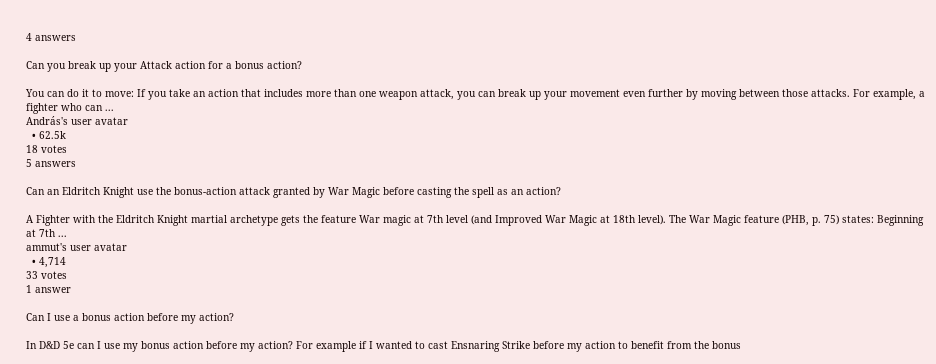4 answers

Can you break up your Attack action for a bonus action?

You can do it to move: If you take an action that includes more than one weapon attack, you can break up your movement even further by moving between those attacks. For example, a fighter who can ...
András's user avatar
  • 62.5k
18 votes
5 answers

Can an Eldritch Knight use the bonus-action attack granted by War Magic before casting the spell as an action?

A Fighter with the Eldritch Knight martial archetype gets the feature War magic at 7th level (and Improved War Magic at 18th level). The War Magic feature (PHB, p. 75) states: Beginning at 7th ...
ammut's user avatar
  • 4,714
33 votes
1 answer

Can I use a bonus action before my action?

In D&D 5e can I use my bonus action before my action? For example if I wanted to cast Ensnaring Strike before my action to benefit from the bonus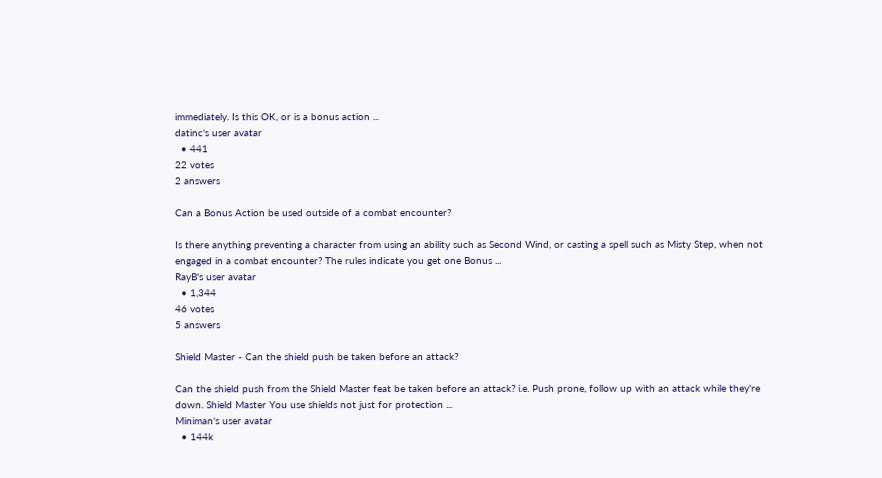immediately. Is this OK, or is a bonus action ...
datinc's user avatar
  • 441
22 votes
2 answers

Can a Bonus Action be used outside of a combat encounter?

Is there anything preventing a character from using an ability such as Second Wind, or casting a spell such as Misty Step, when not engaged in a combat encounter? The rules indicate you get one Bonus ...
RayB's user avatar
  • 1,344
46 votes
5 answers

Shield Master - Can the shield push be taken before an attack?

Can the shield push from the Shield Master feat be taken before an attack? i.e. Push prone, follow up with an attack while they're down. Shield Master You use shields not just for protection ...
Miniman's user avatar
  • 144k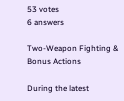53 votes
6 answers

Two-Weapon Fighting & Bonus Actions

During the latest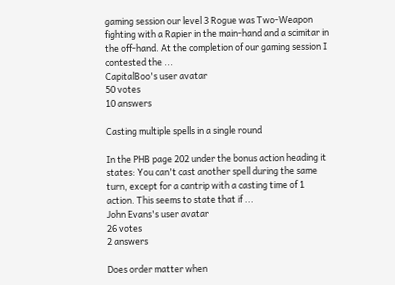gaming session our level 3 Rogue was Two-Weapon fighting with a Rapier in the main-hand and a scimitar in the off-hand. At the completion of our gaming session I contested the ...
CapitalBoo's user avatar
50 votes
10 answers

Casting multiple spells in a single round

In the PHB page 202 under the bonus action heading it states: You can't cast another spell during the same turn, except for a cantrip with a casting time of 1 action. This seems to state that if ...
John Evans's user avatar
26 votes
2 answers

Does order matter when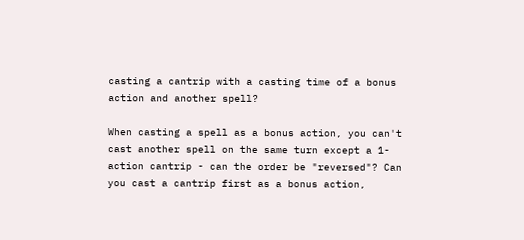casting a cantrip with a casting time of a bonus action and another spell?

When casting a spell as a bonus action, you can't cast another spell on the same turn except a 1-action cantrip - can the order be "reversed"? Can you cast a cantrip first as a bonus action,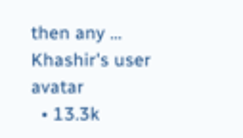then any ...
Khashir's user avatar
  • 13.3k